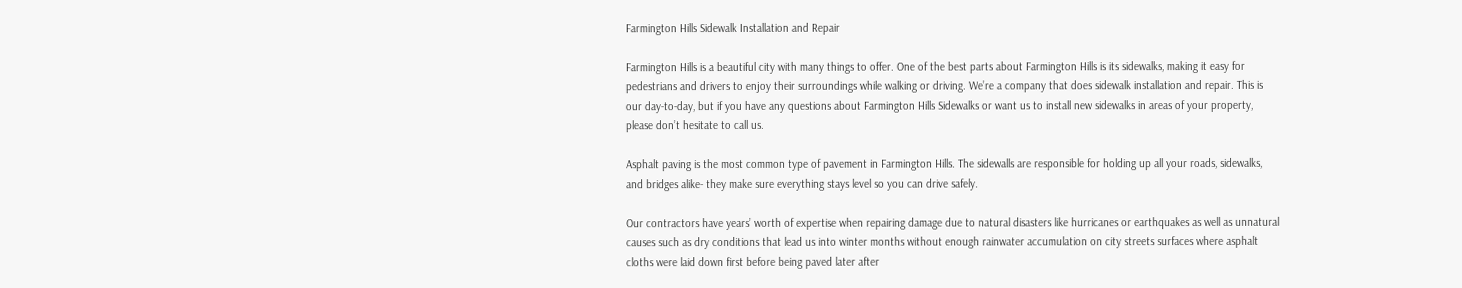Farmington Hills Sidewalk Installation and Repair

Farmington Hills is a beautiful city with many things to offer. One of the best parts about Farmington Hills is its sidewalks, making it easy for pedestrians and drivers to enjoy their surroundings while walking or driving. We’re a company that does sidewalk installation and repair. This is our day-to-day, but if you have any questions about Farmington Hills Sidewalks or want us to install new sidewalks in areas of your property, please don’t hesitate to call us.

Asphalt paving is the most common type of pavement in Farmington Hills. The sidewalls are responsible for holding up all your roads, sidewalks, and bridges alike- they make sure everything stays level so you can drive safely.

Our contractors have years’ worth of expertise when repairing damage due to natural disasters like hurricanes or earthquakes as well as unnatural causes such as dry conditions that lead us into winter months without enough rainwater accumulation on city streets surfaces where asphalt cloths were laid down first before being paved later after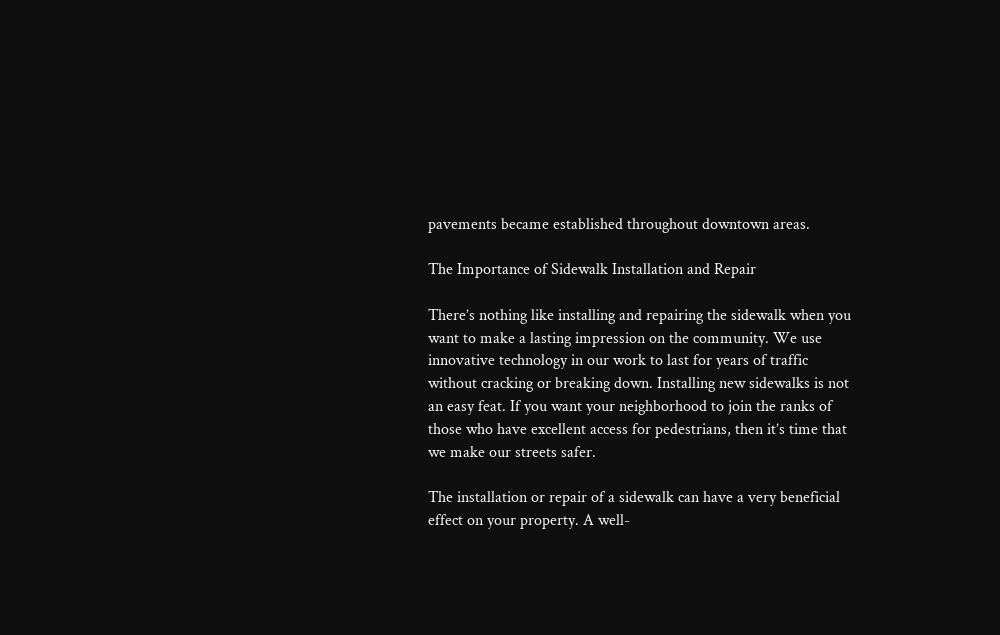pavements became established throughout downtown areas.

The Importance of Sidewalk Installation and Repair

There’s nothing like installing and repairing the sidewalk when you want to make a lasting impression on the community. We use innovative technology in our work to last for years of traffic without cracking or breaking down. Installing new sidewalks is not an easy feat. If you want your neighborhood to join the ranks of those who have excellent access for pedestrians, then it’s time that we make our streets safer.

The installation or repair of a sidewalk can have a very beneficial effect on your property. A well-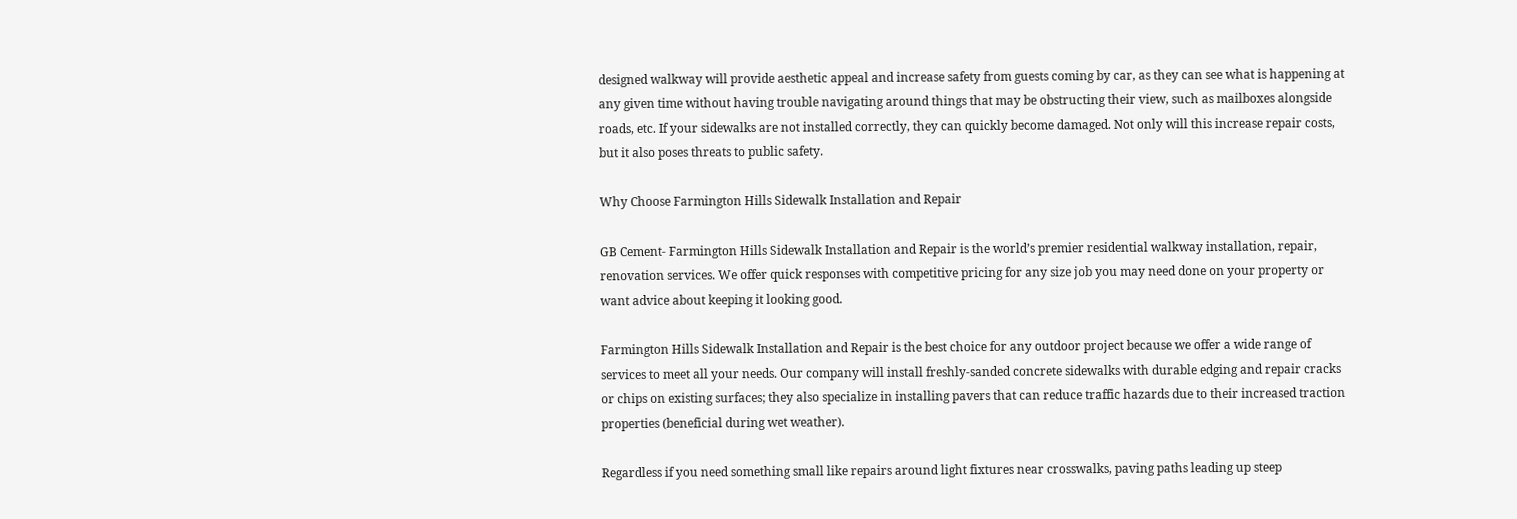designed walkway will provide aesthetic appeal and increase safety from guests coming by car, as they can see what is happening at any given time without having trouble navigating around things that may be obstructing their view, such as mailboxes alongside roads, etc. If your sidewalks are not installed correctly, they can quickly become damaged. Not only will this increase repair costs, but it also poses threats to public safety.

Why Choose Farmington Hills Sidewalk Installation and Repair

GB Cement- Farmington Hills Sidewalk Installation and Repair is the world’s premier residential walkway installation, repair, renovation services. We offer quick responses with competitive pricing for any size job you may need done on your property or want advice about keeping it looking good.

Farmington Hills Sidewalk Installation and Repair is the best choice for any outdoor project because we offer a wide range of services to meet all your needs. Our company will install freshly-sanded concrete sidewalks with durable edging and repair cracks or chips on existing surfaces; they also specialize in installing pavers that can reduce traffic hazards due to their increased traction properties (beneficial during wet weather).

Regardless if you need something small like repairs around light fixtures near crosswalks, paving paths leading up steep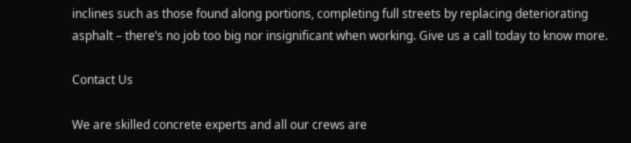inclines such as those found along portions, completing full streets by replacing deteriorating asphalt – there’s no job too big nor insignificant when working. Give us a call today to know more.

Contact Us

We are skilled concrete experts and all our crews are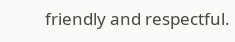friendly and respectful.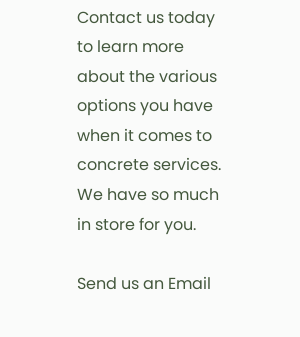Contact us today to learn more about the various options you have when it comes to concrete services. We have so much in store for you.

Send us an Email